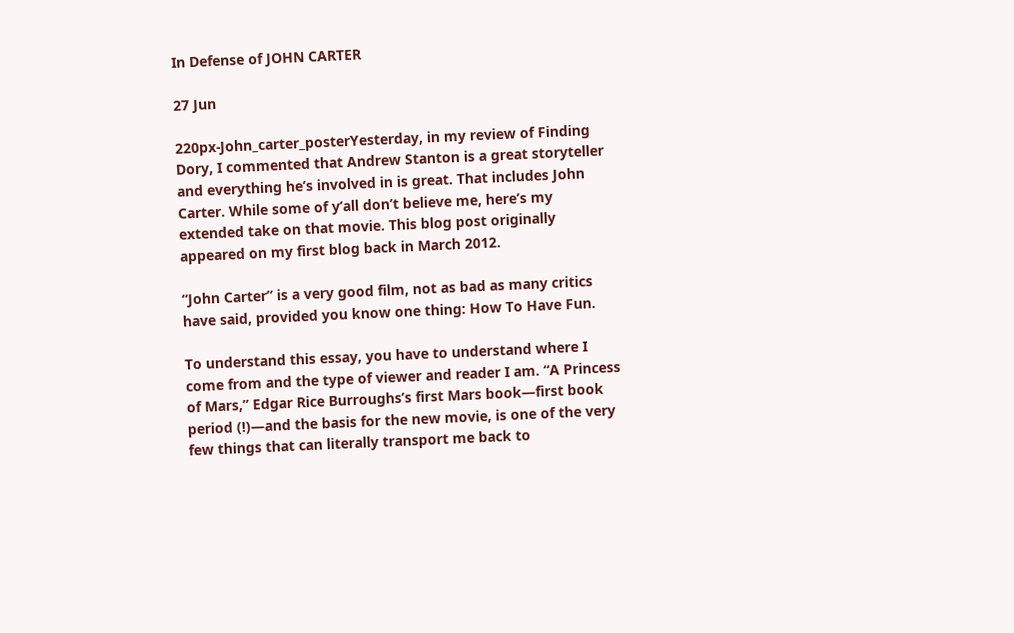In Defense of JOHN CARTER

27 Jun

220px-John_carter_posterYesterday, in my review of Finding Dory, I commented that Andrew Stanton is a great storyteller and everything he’s involved in is great. That includes John Carter. While some of y’all don’t believe me, here’s my extended take on that movie. This blog post originally appeared on my first blog back in March 2012.

“John Carter” is a very good film, not as bad as many critics have said, provided you know one thing: How To Have Fun.

To understand this essay, you have to understand where I come from and the type of viewer and reader I am. “A Princess of Mars,” Edgar Rice Burroughs’s first Mars book—first book period (!)—and the basis for the new movie, is one of the very few things that can literally transport me back to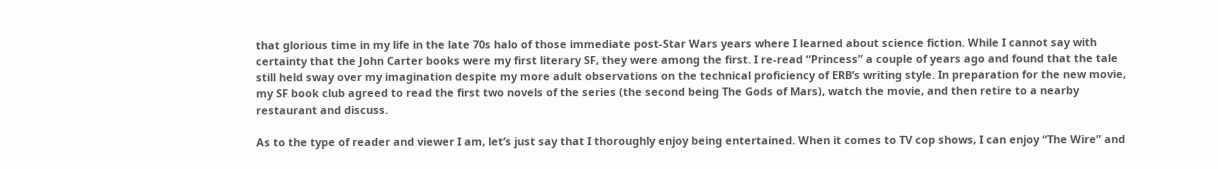that glorious time in my life in the late 70s halo of those immediate post-Star Wars years where I learned about science fiction. While I cannot say with certainty that the John Carter books were my first literary SF, they were among the first. I re-read “Princess” a couple of years ago and found that the tale still held sway over my imagination despite my more adult observations on the technical proficiency of ERB’s writing style. In preparation for the new movie, my SF book club agreed to read the first two novels of the series (the second being The Gods of Mars), watch the movie, and then retire to a nearby restaurant and discuss.

As to the type of reader and viewer I am, let’s just say that I thoroughly enjoy being entertained. When it comes to TV cop shows, I can enjoy “The Wire” and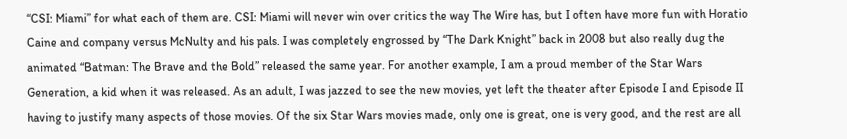“CSI: Miami” for what each of them are. CSI: Miami will never win over critics the way The Wire has, but I often have more fun with Horatio Caine and company versus McNulty and his pals. I was completely engrossed by “The Dark Knight” back in 2008 but also really dug the animated “Batman: The Brave and the Bold” released the same year. For another example, I am a proud member of the Star Wars Generation, a kid when it was released. As an adult, I was jazzed to see the new movies, yet left the theater after Episode I and Episode II having to justify many aspects of those movies. Of the six Star Wars movies made, only one is great, one is very good, and the rest are all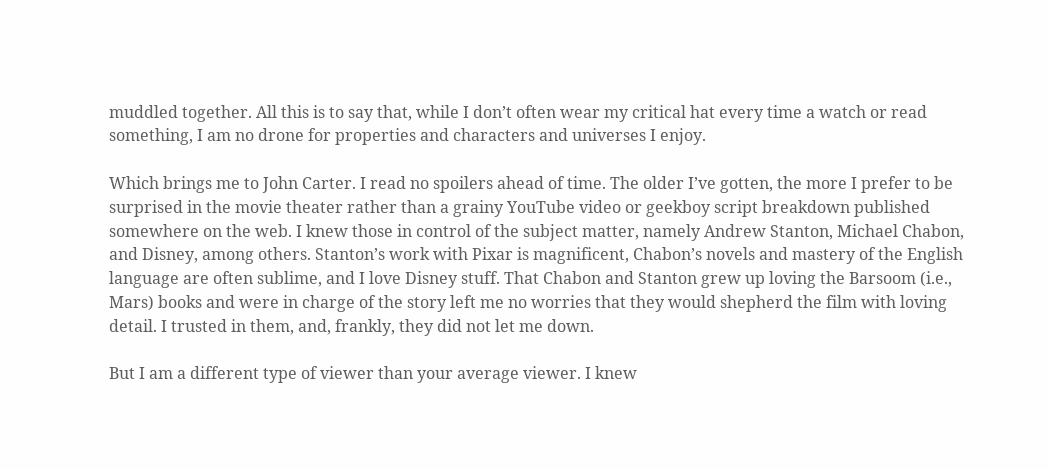muddled together. All this is to say that, while I don’t often wear my critical hat every time a watch or read something, I am no drone for properties and characters and universes I enjoy.

Which brings me to John Carter. I read no spoilers ahead of time. The older I’ve gotten, the more I prefer to be surprised in the movie theater rather than a grainy YouTube video or geekboy script breakdown published somewhere on the web. I knew those in control of the subject matter, namely Andrew Stanton, Michael Chabon, and Disney, among others. Stanton’s work with Pixar is magnificent, Chabon’s novels and mastery of the English language are often sublime, and I love Disney stuff. That Chabon and Stanton grew up loving the Barsoom (i.e., Mars) books and were in charge of the story left me no worries that they would shepherd the film with loving detail. I trusted in them, and, frankly, they did not let me down.

But I am a different type of viewer than your average viewer. I knew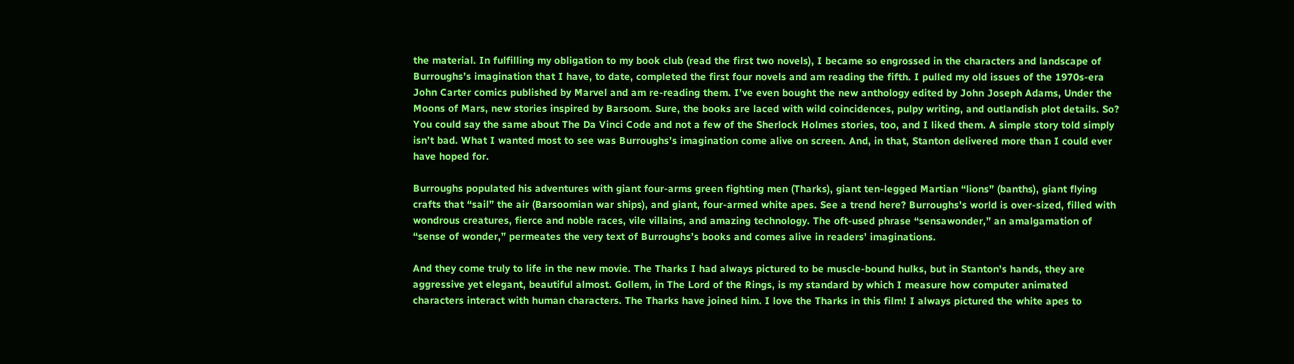the material. In fulfilling my obligation to my book club (read the first two novels), I became so engrossed in the characters and landscape of Burroughs’s imagination that I have, to date, completed the first four novels and am reading the fifth. I pulled my old issues of the 1970s-era John Carter comics published by Marvel and am re-reading them. I’ve even bought the new anthology edited by John Joseph Adams, Under the Moons of Mars, new stories inspired by Barsoom. Sure, the books are laced with wild coincidences, pulpy writing, and outlandish plot details. So? You could say the same about The Da Vinci Code and not a few of the Sherlock Holmes stories, too, and I liked them. A simple story told simply isn’t bad. What I wanted most to see was Burroughs’s imagination come alive on screen. And, in that, Stanton delivered more than I could ever have hoped for.

Burroughs populated his adventures with giant four-arms green fighting men (Tharks), giant ten-legged Martian “lions” (banths), giant flying crafts that “sail” the air (Barsoomian war ships), and giant, four-armed white apes. See a trend here? Burroughs’s world is over-sized, filled with wondrous creatures, fierce and noble races, vile villains, and amazing technology. The oft-used phrase “sensawonder,” an amalgamation of “sense of wonder,” permeates the very text of Burroughs’s books and comes alive in readers’ imaginations.

And they come truly to life in the new movie. The Tharks I had always pictured to be muscle-bound hulks, but in Stanton’s hands, they are aggressive yet elegant, beautiful almost. Gollem, in The Lord of the Rings, is my standard by which I measure how computer animated characters interact with human characters. The Tharks have joined him. I love the Tharks in this film! I always pictured the white apes to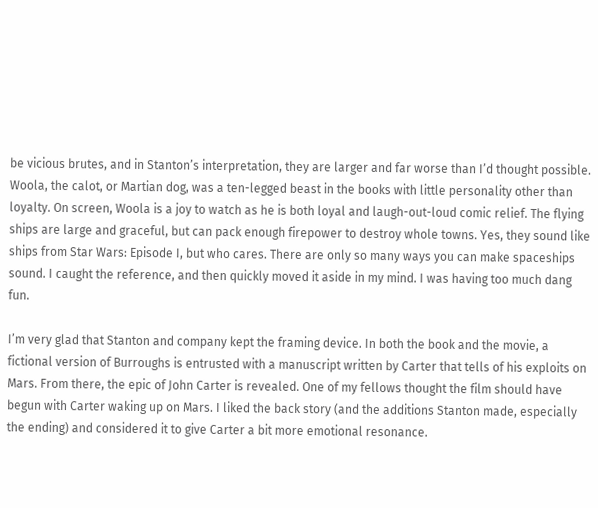be vicious brutes, and in Stanton’s interpretation, they are larger and far worse than I’d thought possible. Woola, the calot, or Martian dog, was a ten-legged beast in the books with little personality other than loyalty. On screen, Woola is a joy to watch as he is both loyal and laugh-out-loud comic relief. The flying ships are large and graceful, but can pack enough firepower to destroy whole towns. Yes, they sound like ships from Star Wars: Episode I, but who cares. There are only so many ways you can make spaceships sound. I caught the reference, and then quickly moved it aside in my mind. I was having too much dang fun.

I’m very glad that Stanton and company kept the framing device. In both the book and the movie, a fictional version of Burroughs is entrusted with a manuscript written by Carter that tells of his exploits on Mars. From there, the epic of John Carter is revealed. One of my fellows thought the film should have begun with Carter waking up on Mars. I liked the back story (and the additions Stanton made, especially the ending) and considered it to give Carter a bit more emotional resonance.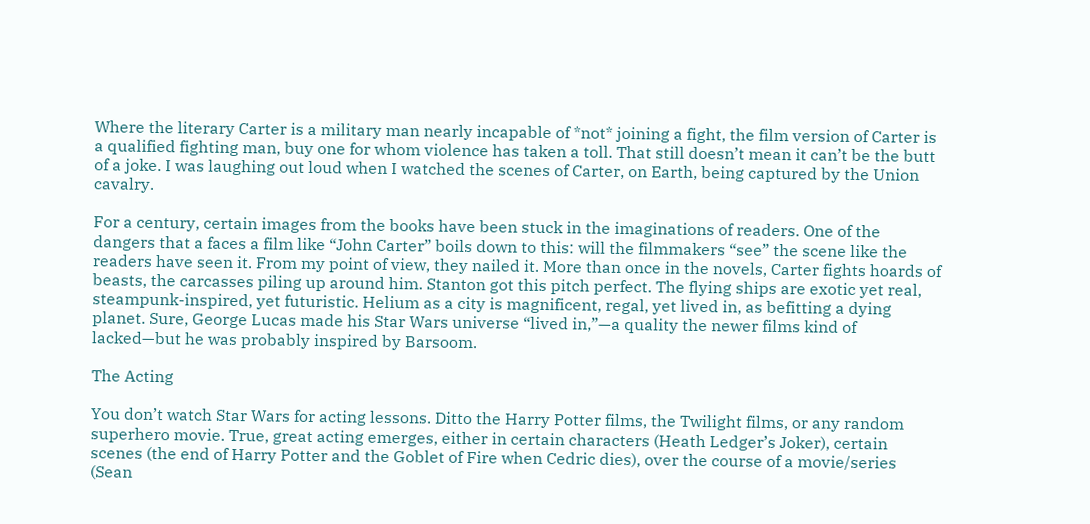Where the literary Carter is a military man nearly incapable of *not* joining a fight, the film version of Carter is a qualified fighting man, buy one for whom violence has taken a toll. That still doesn’t mean it can’t be the butt of a joke. I was laughing out loud when I watched the scenes of Carter, on Earth, being captured by the Union cavalry.

For a century, certain images from the books have been stuck in the imaginations of readers. One of the dangers that a faces a film like “John Carter” boils down to this: will the filmmakers “see” the scene like the readers have seen it. From my point of view, they nailed it. More than once in the novels, Carter fights hoards of beasts, the carcasses piling up around him. Stanton got this pitch perfect. The flying ships are exotic yet real, steampunk-inspired, yet futuristic. Helium as a city is magnificent, regal, yet lived in, as befitting a dying planet. Sure, George Lucas made his Star Wars universe “lived in,”—a quality the newer films kind of lacked—but he was probably inspired by Barsoom.

The Acting

You don’t watch Star Wars for acting lessons. Ditto the Harry Potter films, the Twilight films, or any random superhero movie. True, great acting emerges, either in certain characters (Heath Ledger’s Joker), certain scenes (the end of Harry Potter and the Goblet of Fire when Cedric dies), over the course of a movie/series (Sean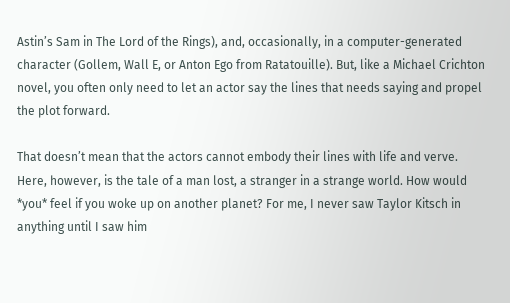Astin’s Sam in The Lord of the Rings), and, occasionally, in a computer-generated character (Gollem, Wall E, or Anton Ego from Ratatouille). But, like a Michael Crichton novel, you often only need to let an actor say the lines that needs saying and propel the plot forward.

That doesn’t mean that the actors cannot embody their lines with life and verve. Here, however, is the tale of a man lost, a stranger in a strange world. How would *you* feel if you woke up on another planet? For me, I never saw Taylor Kitsch in anything until I saw him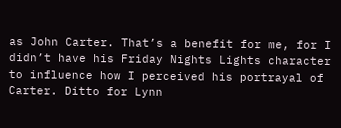as John Carter. That’s a benefit for me, for I didn’t have his Friday Nights Lights character to influence how I perceived his portrayal of Carter. Ditto for Lynn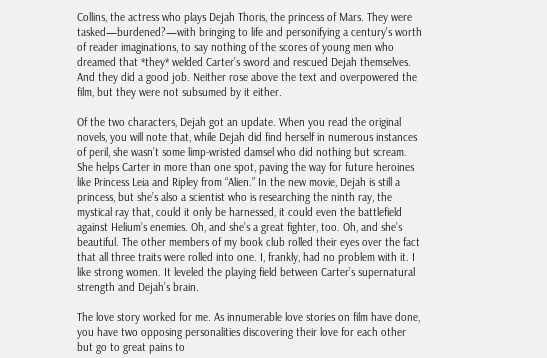Collins, the actress who plays Dejah Thoris, the princess of Mars. They were tasked—burdened?—with bringing to life and personifying a century’s worth of reader imaginations, to say nothing of the scores of young men who dreamed that *they* welded Carter’s sword and rescued Dejah themselves. And they did a good job. Neither rose above the text and overpowered the film, but they were not subsumed by it either.

Of the two characters, Dejah got an update. When you read the original novels, you will note that, while Dejah did find herself in numerous instances of peril, she wasn’t some limp-wristed damsel who did nothing but scream. She helps Carter in more than one spot, paving the way for future heroines like Princess Leia and Ripley from “Alien.” In the new movie, Dejah is still a princess, but she’s also a scientist who is researching the ninth ray, the mystical ray that, could it only be harnessed, it could even the battlefield against Helium’s enemies. Oh, and she’s a great fighter, too. Oh, and she’s beautiful. The other members of my book club rolled their eyes over the fact that all three traits were rolled into one. I, frankly, had no problem with it. I like strong women. It leveled the playing field between Carter’s supernatural strength and Dejah’s brain.

The love story worked for me. As innumerable love stories on film have done, you have two opposing personalities discovering their love for each other but go to great pains to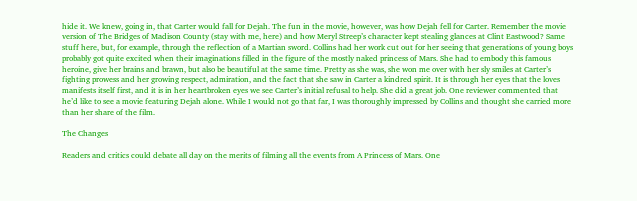hide it. We knew, going in, that Carter would fall for Dejah. The fun in the movie, however, was how Dejah fell for Carter. Remember the movie version of The Bridges of Madison County (stay with me, here) and how Meryl Streep’s character kept stealing glances at Clint Eastwood? Same stuff here, but, for example, through the reflection of a Martian sword. Collins had her work cut out for her seeing that generations of young boys probably got quite excited when their imaginations filled in the figure of the mostly naked princess of Mars. She had to embody this famous heroine, give her brains and brawn, but also be beautiful at the same time. Pretty as she was, she won me over with her sly smiles at Carter’s fighting prowess and her growing respect, admiration, and the fact that she saw in Carter a kindred spirit. It is through her eyes that the loves manifests itself first, and it is in her heartbroken eyes we see Carter’s initial refusal to help. She did a great job. One reviewer commented that he’d like to see a movie featuring Dejah alone. While I would not go that far, I was thoroughly impressed by Collins and thought she carried more than her share of the film.

The Changes

Readers and critics could debate all day on the merits of filming all the events from A Princess of Mars. One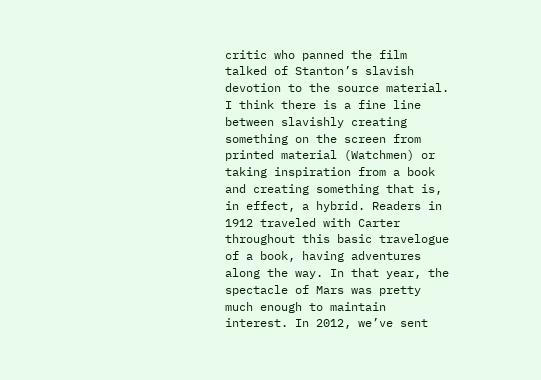critic who panned the film talked of Stanton’s slavish devotion to the source material. I think there is a fine line between slavishly creating something on the screen from printed material (Watchmen) or taking inspiration from a book and creating something that is, in effect, a hybrid. Readers in 1912 traveled with Carter throughout this basic travelogue of a book, having adventures along the way. In that year, the spectacle of Mars was pretty much enough to maintain interest. In 2012, we’ve sent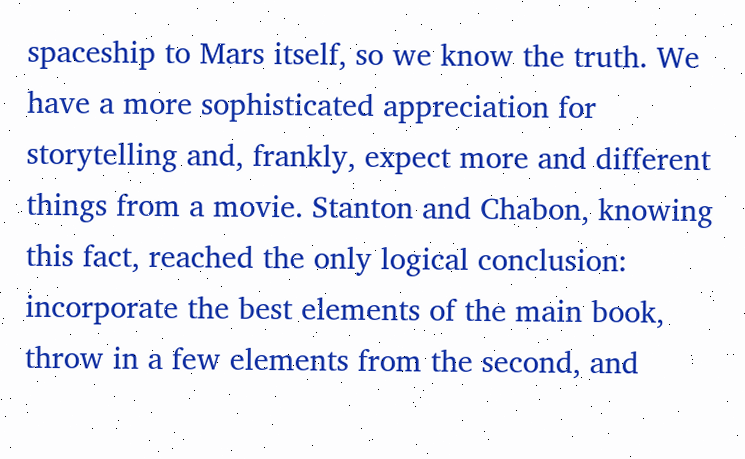spaceship to Mars itself, so we know the truth. We have a more sophisticated appreciation for storytelling and, frankly, expect more and different things from a movie. Stanton and Chabon, knowing this fact, reached the only logical conclusion: incorporate the best elements of the main book, throw in a few elements from the second, and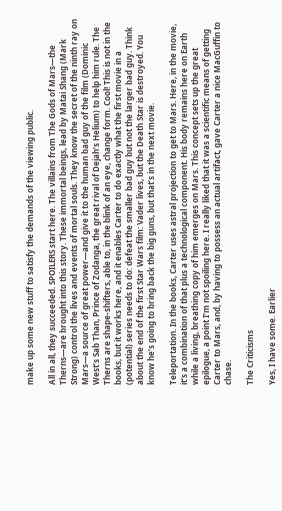make up some new stuff to satisfy the demands of the viewing public.

All in all, they succeeded. SPOILERS start here. The villains from The Gods of Mars—the Therns—are brought into this story. These immortal beings, lead by Matai Shang (Mark Strong) control the lives and events of mortal souls. They know the secret of the ninth ray on Mars—a source of great power—and give it to the human bad guy of the film (Dominic West’s Sab Than, Prince of Zodanga, the great rival of Dejah’s Helium) to help him rule. The Therns are shape-shifters, able to, in the blink of an eye, change form. Cool! This is not in the books, but it works here, and it enables Carter to do exactly what the first movie in a (potential) series needs to do: defeat the smaller bad guy but not the larger bad guy. Think about the end of the first Star Wars film: Vader lives, but the Death Star is destroyed. You know he’s going to bring back the big guns, but that’s in the next movie.

Teleportation. In the books, Carter uses astral projection to get to Mars. Here, in the movie, it’s a combination of that plus a technological component. His body remains here on Earth while a living, breathing copy of him emerges on Mars. This concept sets up the great epilogue, a point I’m not spoiling here. I really liked that it was a scientific means of getting Carter to Mars, and, by having to possess an actual artifact, gave Carter a nice MacGuffin to chase.

The Criticisms

Yes, I have some. Earlier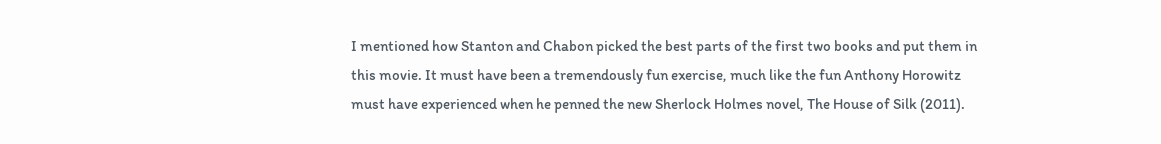I mentioned how Stanton and Chabon picked the best parts of the first two books and put them in this movie. It must have been a tremendously fun exercise, much like the fun Anthony Horowitz must have experienced when he penned the new Sherlock Holmes novel, The House of Silk (2011).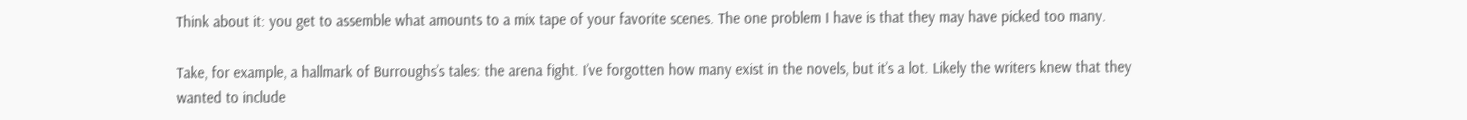Think about it: you get to assemble what amounts to a mix tape of your favorite scenes. The one problem I have is that they may have picked too many.

Take, for example, a hallmark of Burroughs’s tales: the arena fight. I’ve forgotten how many exist in the novels, but it’s a lot. Likely the writers knew that they wanted to include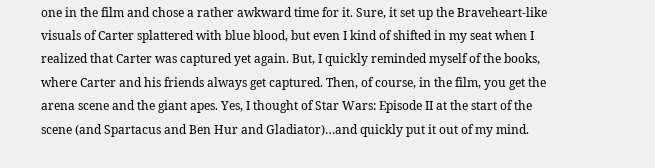one in the film and chose a rather awkward time for it. Sure, it set up the Braveheart-like visuals of Carter splattered with blue blood, but even I kind of shifted in my seat when I realized that Carter was captured yet again. But, I quickly reminded myself of the books, where Carter and his friends always get captured. Then, of course, in the film, you get the arena scene and the giant apes. Yes, I thought of Star Wars: Episode II at the start of the scene (and Spartacus and Ben Hur and Gladiator)…and quickly put it out of my mind.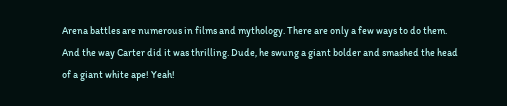Arena battles are numerous in films and mythology. There are only a few ways to do them. And the way Carter did it was thrilling. Dude, he swung a giant bolder and smashed the head of a giant white ape! Yeah!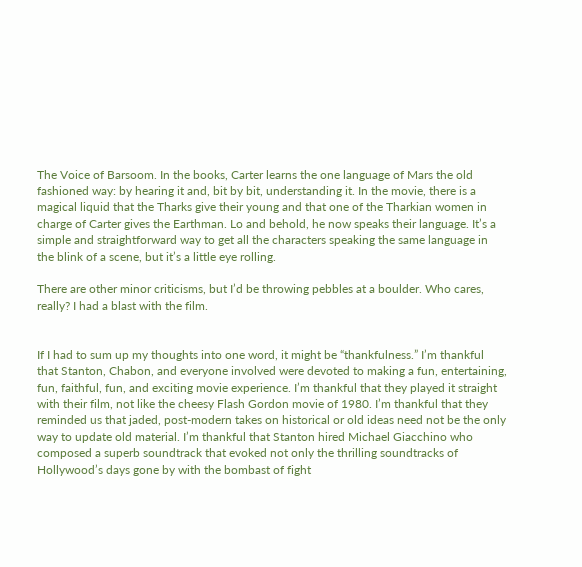The Voice of Barsoom. In the books, Carter learns the one language of Mars the old fashioned way: by hearing it and, bit by bit, understanding it. In the movie, there is a magical liquid that the Tharks give their young and that one of the Tharkian women in charge of Carter gives the Earthman. Lo and behold, he now speaks their language. It’s a simple and straightforward way to get all the characters speaking the same language in the blink of a scene, but it’s a little eye rolling.

There are other minor criticisms, but I’d be throwing pebbles at a boulder. Who cares, really? I had a blast with the film.


If I had to sum up my thoughts into one word, it might be “thankfulness.” I’m thankful that Stanton, Chabon, and everyone involved were devoted to making a fun, entertaining, fun, faithful, fun, and exciting movie experience. I’m thankful that they played it straight with their film, not like the cheesy Flash Gordon movie of 1980. I’m thankful that they reminded us that jaded, post-modern takes on historical or old ideas need not be the only way to update old material. I’m thankful that Stanton hired Michael Giacchino who composed a superb soundtrack that evoked not only the thrilling soundtracks of Hollywood’s days gone by with the bombast of fight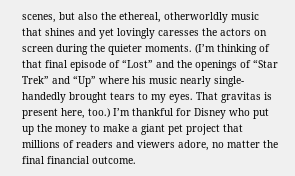scenes, but also the ethereal, otherworldly music that shines and yet lovingly caresses the actors on screen during the quieter moments. (I’m thinking of that final episode of “Lost” and the openings of “Star Trek” and “Up” where his music nearly single-handedly brought tears to my eyes. That gravitas is present here, too.) I’m thankful for Disney who put up the money to make a giant pet project that millions of readers and viewers adore, no matter the final financial outcome.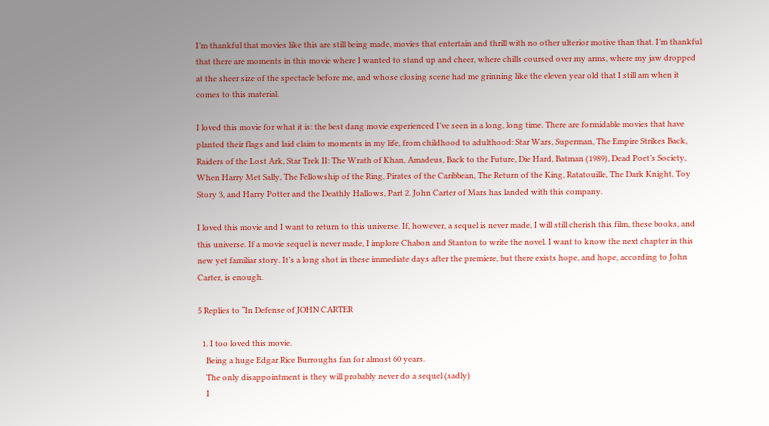I’m thankful that movies like this are still being made, movies that entertain and thrill with no other ulterior motive than that. I’m thankful that there are moments in this movie where I wanted to stand up and cheer, where chills coursed over my arms, where my jaw dropped at the sheer size of the spectacle before me, and whose closing scene had me grinning like the eleven year old that I still am when it comes to this material.

I loved this movie for what it is: the best dang movie experienced I’ve seen in a long, long time. There are formidable movies that have planted their flags and laid claim to moments in my life, from childhood to adulthood: Star Wars, Superman, The Empire Strikes Back, Raiders of the Lost Ark, Star Trek II: The Wrath of Khan, Amadeus, Back to the Future, Die Hard, Batman (1989), Dead Poet’s Society, When Harry Met Sally, The Fellowship of the Ring, Pirates of the Caribbean, The Return of the King, Ratatouille, The Dark Knight, Toy Story 3, and Harry Potter and the Deathly Hallows, Part 2. John Carter of Mars has landed with this company.

I loved this movie and I want to return to this universe. If, however, a sequel is never made, I will still cherish this film, these books, and this universe. If a movie sequel is never made, I implore Chabon and Stanton to write the novel. I want to know the next chapter in this new yet familiar story. It’s a long shot in these immediate days after the premiere, but there exists hope, and hope, according to John Carter, is enough.

5 Replies to “In Defense of JOHN CARTER

  1. I too loved this movie.
    Being a huge Edgar Rice Burroughs fan for almost 60 years.
    The only disappointment is they will probably never do a sequel (sadly)
    I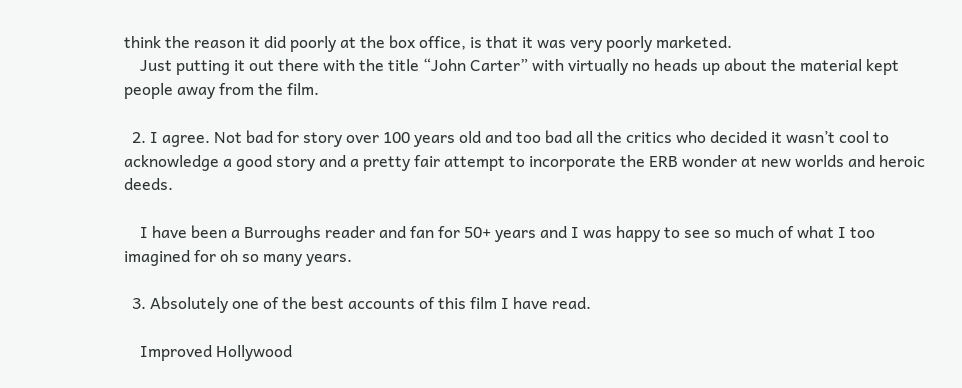think the reason it did poorly at the box office, is that it was very poorly marketed.
    Just putting it out there with the title “John Carter” with virtually no heads up about the material kept people away from the film.

  2. I agree. Not bad for story over 100 years old and too bad all the critics who decided it wasn’t cool to acknowledge a good story and a pretty fair attempt to incorporate the ERB wonder at new worlds and heroic deeds.

    I have been a Burroughs reader and fan for 50+ years and I was happy to see so much of what I too imagined for oh so many years.

  3. Absolutely one of the best accounts of this film I have read.

    Improved Hollywood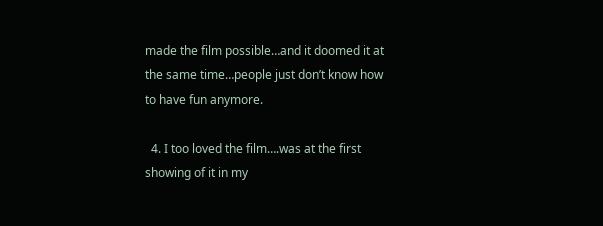made the film possible…and it doomed it at the same time…people just don’t know how to have fun anymore.

  4. I too loved the film….was at the first showing of it in my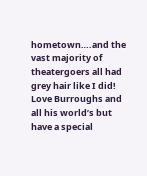hometown….and the vast majority of theatergoers all had grey hair like I did! Love Burroughs and all his world’s but have a special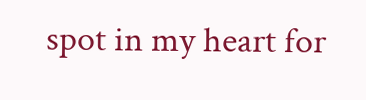spot in my heart for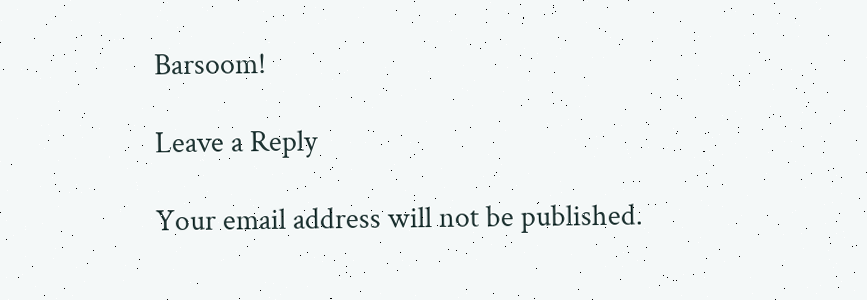Barsoom!

Leave a Reply

Your email address will not be published.